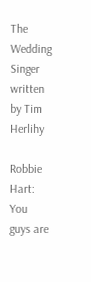The Wedding Singer
written by Tim Herlihy

Robbie Hart: You guys are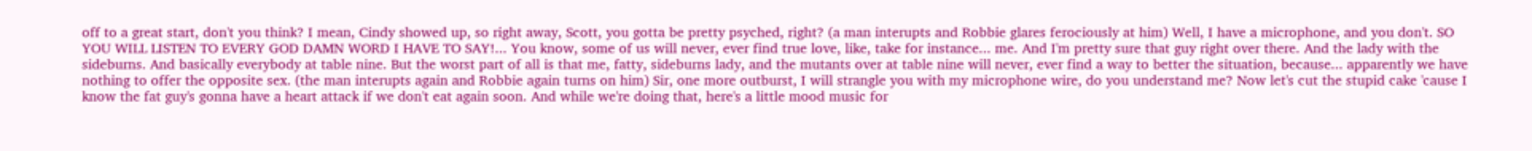off to a great start, don't you think? I mean, Cindy showed up, so right away, Scott, you gotta be pretty psyched, right? (a man interupts and Robbie glares ferociously at him) Well, I have a microphone, and you don't. SO YOU WILL LISTEN TO EVERY GOD DAMN WORD I HAVE TO SAY!... You know, some of us will never, ever find true love, like, take for instance... me. And I'm pretty sure that guy right over there. And the lady with the sideburns. And basically everybody at table nine. But the worst part of all is that me, fatty, sideburns lady, and the mutants over at table nine will never, ever find a way to better the situation, because... apparently we have nothing to offer the opposite sex. (the man interupts again and Robbie again turns on him) Sir, one more outburst, I will strangle you with my microphone wire, do you understand me? Now let's cut the stupid cake 'cause I know the fat guy's gonna have a heart attack if we don't eat again soon. And while we're doing that, here's a little mood music for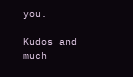you.

Kudos and much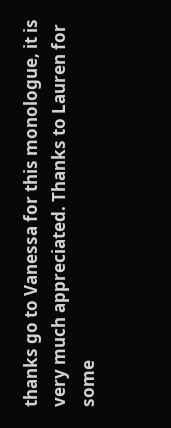thanks go to Vanessa for this monologue, it is very much appreciated. Thanks to Lauren for some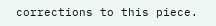corrections to this piece.